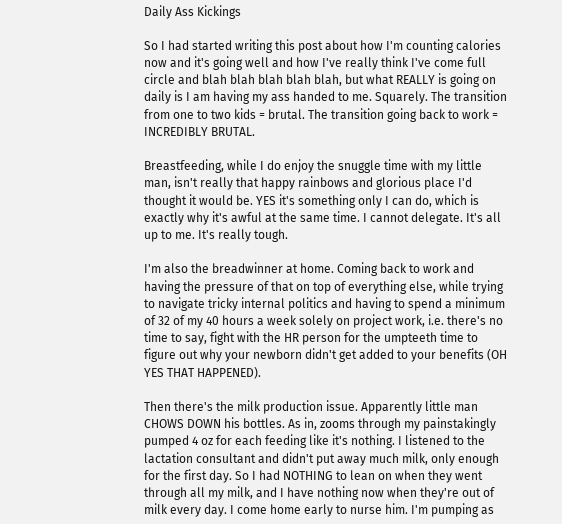Daily Ass Kickings

So I had started writing this post about how I'm counting calories now and it's going well and how I've really think I've come full circle and blah blah blah blah blah, but what REALLY is going on daily is I am having my ass handed to me. Squarely. The transition from one to two kids = brutal. The transition going back to work = INCREDIBLY BRUTAL.

Breastfeeding, while I do enjoy the snuggle time with my little man, isn't really that happy rainbows and glorious place I'd thought it would be. YES it's something only I can do, which is exactly why it's awful at the same time. I cannot delegate. It's all up to me. It's really tough.

I'm also the breadwinner at home. Coming back to work and having the pressure of that on top of everything else, while trying to navigate tricky internal politics and having to spend a minimum of 32 of my 40 hours a week solely on project work, i.e. there's no time to say, fight with the HR person for the umpteeth time to figure out why your newborn didn't get added to your benefits (OH YES THAT HAPPENED).

Then there's the milk production issue. Apparently little man CHOWS DOWN his bottles. As in, zooms through my painstakingly pumped 4 oz for each feeding like it's nothing. I listened to the lactation consultant and didn't put away much milk, only enough for the first day. So I had NOTHING to lean on when they went through all my milk, and I have nothing now when they're out of milk every day. I come home early to nurse him. I'm pumping as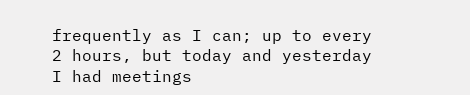frequently as I can; up to every 2 hours, but today and yesterday I had meetings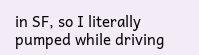in SF, so I literally pumped while driving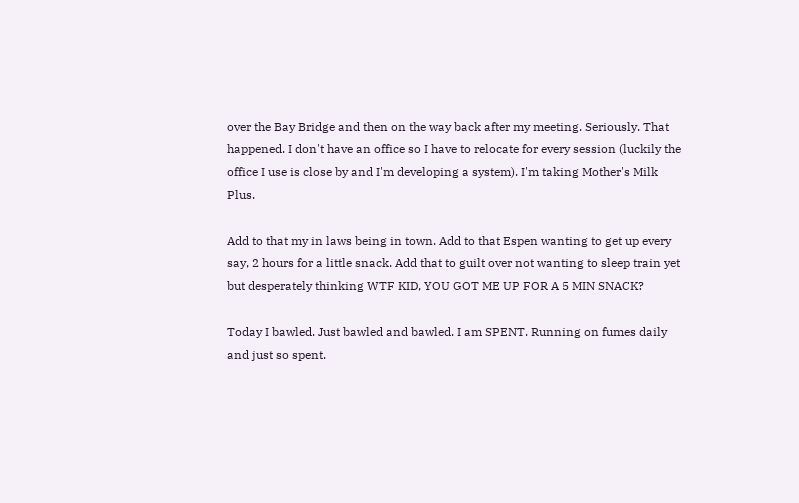over the Bay Bridge and then on the way back after my meeting. Seriously. That happened. I don't have an office so I have to relocate for every session (luckily the office I use is close by and I'm developing a system). I'm taking Mother's Milk Plus.

Add to that my in laws being in town. Add to that Espen wanting to get up every say, 2 hours for a little snack. Add that to guilt over not wanting to sleep train yet but desperately thinking WTF KID, YOU GOT ME UP FOR A 5 MIN SNACK?

Today I bawled. Just bawled and bawled. I am SPENT. Running on fumes daily and just so spent.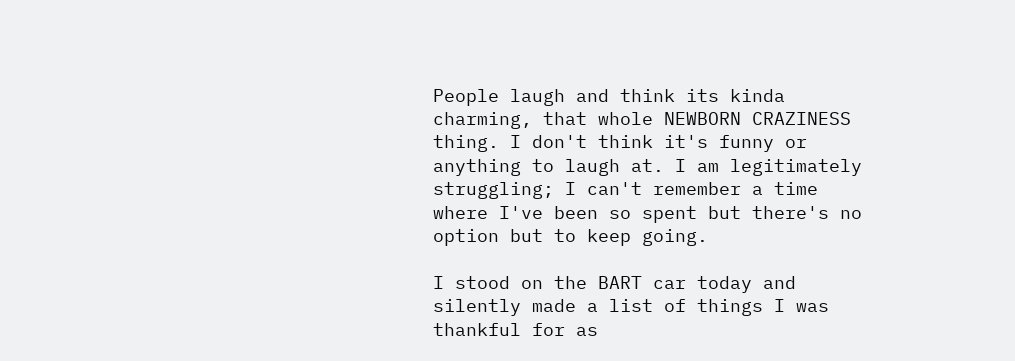People laugh and think its kinda charming, that whole NEWBORN CRAZINESS thing. I don't think it's funny or anything to laugh at. I am legitimately struggling; I can't remember a time where I've been so spent but there's no option but to keep going.

I stood on the BART car today and silently made a list of things I was thankful for as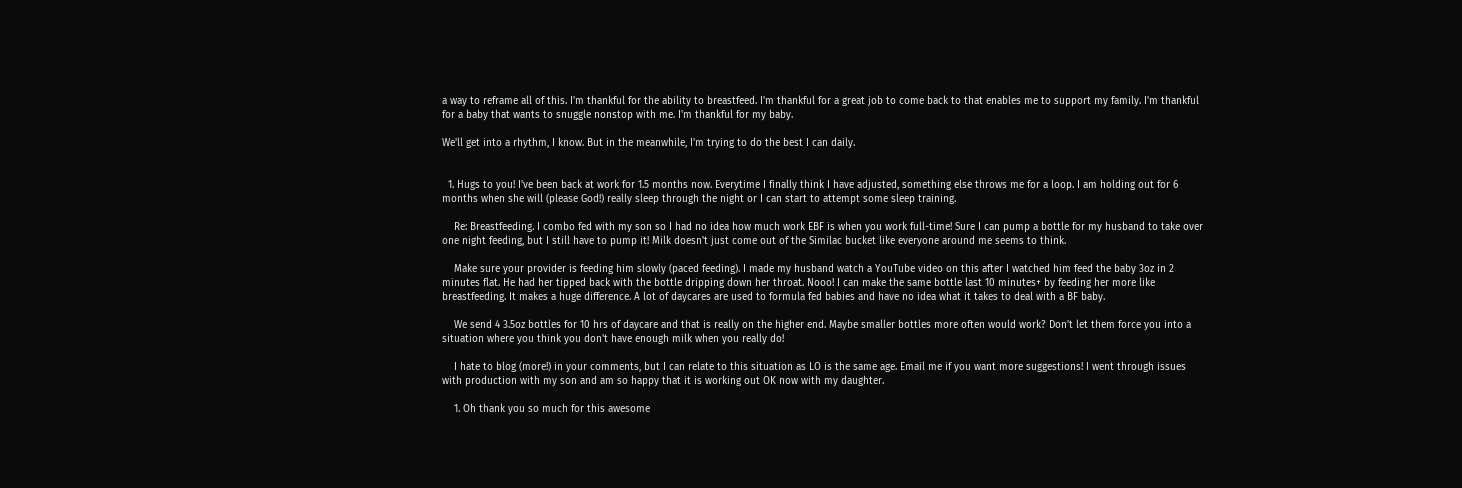a way to reframe all of this. I'm thankful for the ability to breastfeed. I'm thankful for a great job to come back to that enables me to support my family. I'm thankful for a baby that wants to snuggle nonstop with me. I'm thankful for my baby.

We'll get into a rhythm, I know. But in the meanwhile, I'm trying to do the best I can daily.


  1. Hugs to you! I've been back at work for 1.5 months now. Everytime I finally think I have adjusted, something else throws me for a loop. I am holding out for 6 months when she will (please God!) really sleep through the night or I can start to attempt some sleep training.

    Re: Breastfeeding. I combo fed with my son so I had no idea how much work EBF is when you work full-time! Sure I can pump a bottle for my husband to take over one night feeding, but I still have to pump it! Milk doesn't just come out of the Similac bucket like everyone around me seems to think.

    Make sure your provider is feeding him slowly (paced feeding). I made my husband watch a YouTube video on this after I watched him feed the baby 3oz in 2 minutes flat. He had her tipped back with the bottle dripping down her throat. Nooo! I can make the same bottle last 10 minutes+ by feeding her more like breastfeeding. It makes a huge difference. A lot of daycares are used to formula fed babies and have no idea what it takes to deal with a BF baby.

    We send 4 3.5oz bottles for 10 hrs of daycare and that is really on the higher end. Maybe smaller bottles more often would work? Don't let them force you into a situation where you think you don't have enough milk when you really do!

    I hate to blog (more!) in your comments, but I can relate to this situation as LO is the same age. Email me if you want more suggestions! I went through issues with production with my son and am so happy that it is working out OK now with my daughter.

    1. Oh thank you so much for this awesome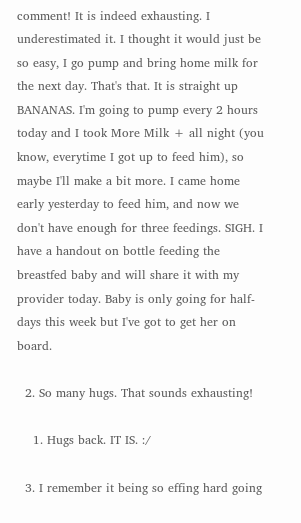comment! It is indeed exhausting. I underestimated it. I thought it would just be so easy, I go pump and bring home milk for the next day. That's that. It is straight up BANANAS. I'm going to pump every 2 hours today and I took More Milk + all night (you know, everytime I got up to feed him), so maybe I'll make a bit more. I came home early yesterday to feed him, and now we don't have enough for three feedings. SIGH. I have a handout on bottle feeding the breastfed baby and will share it with my provider today. Baby is only going for half-days this week but I've got to get her on board.

  2. So many hugs. That sounds exhausting!

    1. Hugs back. IT IS. :/

  3. I remember it being so effing hard going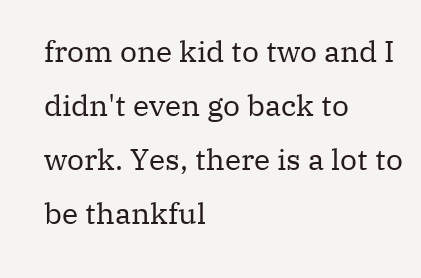from one kid to two and I didn't even go back to work. Yes, there is a lot to be thankful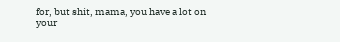for, but shit, mama, you have a lot on your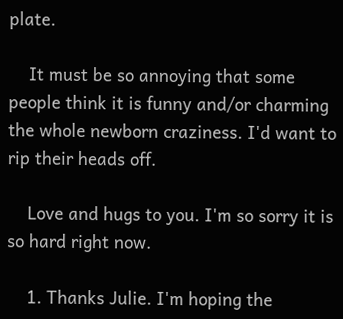plate.

    It must be so annoying that some people think it is funny and/or charming the whole newborn craziness. I'd want to rip their heads off.

    Love and hugs to you. I'm so sorry it is so hard right now.

    1. Thanks Julie. I'm hoping the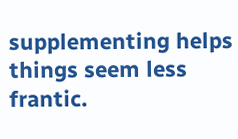supplementing helps things seem less frantic.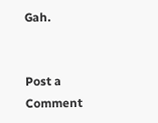Gah.


Post a Comment